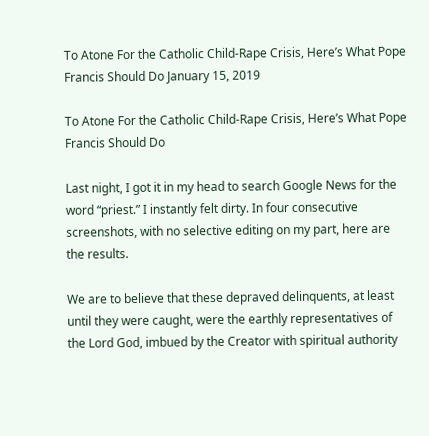To Atone For the Catholic Child-Rape Crisis, Here’s What Pope Francis Should Do January 15, 2019

To Atone For the Catholic Child-Rape Crisis, Here’s What Pope Francis Should Do

Last night, I got it in my head to search Google News for the word “priest.” I instantly felt dirty. In four consecutive screenshots, with no selective editing on my part, here are the results.

We are to believe that these depraved delinquents, at least until they were caught, were the earthly representatives of the Lord God, imbued by the Creator with spiritual authority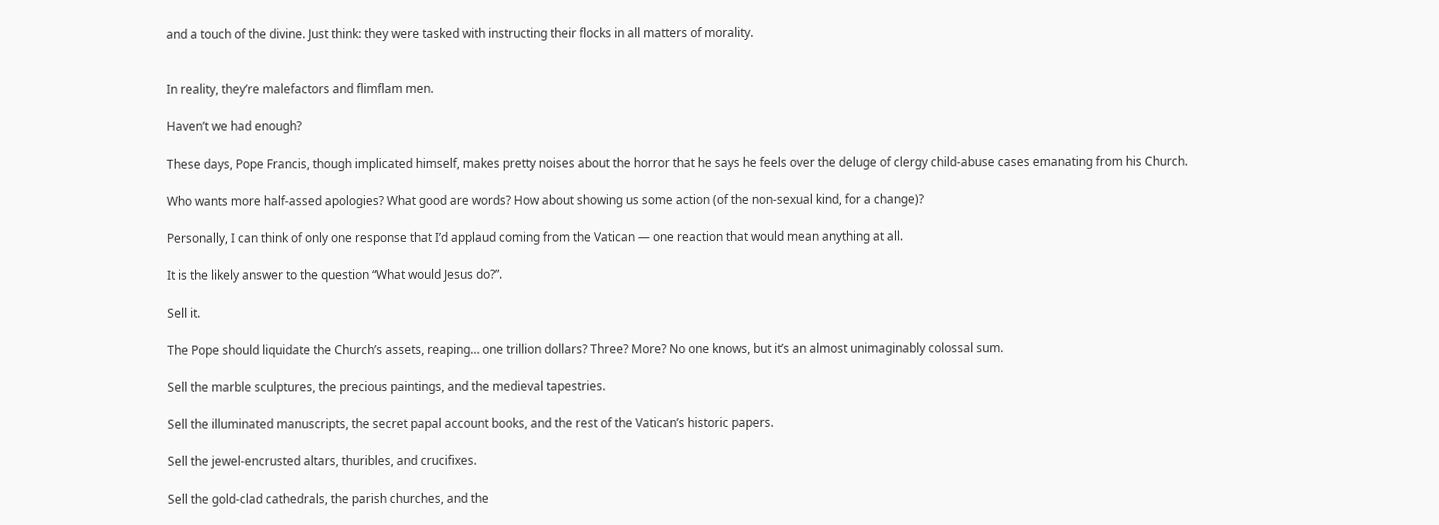and a touch of the divine. Just think: they were tasked with instructing their flocks in all matters of morality.


In reality, they’re malefactors and flimflam men.

Haven’t we had enough?

These days, Pope Francis, though implicated himself, makes pretty noises about the horror that he says he feels over the deluge of clergy child-abuse cases emanating from his Church.

Who wants more half-assed apologies? What good are words? How about showing us some action (of the non-sexual kind, for a change)?

Personally, I can think of only one response that I’d applaud coming from the Vatican — one reaction that would mean anything at all.

It is the likely answer to the question “What would Jesus do?”.

Sell it.

The Pope should liquidate the Church’s assets, reaping… one trillion dollars? Three? More? No one knows, but it’s an almost unimaginably colossal sum.

Sell the marble sculptures, the precious paintings, and the medieval tapestries.

Sell the illuminated manuscripts, the secret papal account books, and the rest of the Vatican’s historic papers.

Sell the jewel-encrusted altars, thuribles, and crucifixes.

Sell the gold-clad cathedrals, the parish churches, and the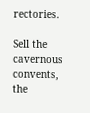rectories.

Sell the cavernous convents, the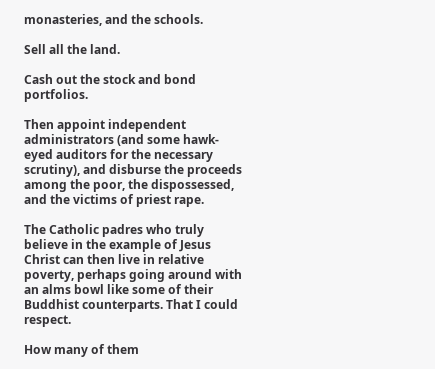monasteries, and the schools.

Sell all the land.

Cash out the stock and bond portfolios.

Then appoint independent administrators (and some hawk-eyed auditors for the necessary scrutiny), and disburse the proceeds among the poor, the dispossessed, and the victims of priest rape.

The Catholic padres who truly believe in the example of Jesus Christ can then live in relative poverty, perhaps going around with an alms bowl like some of their Buddhist counterparts. That I could respect.

How many of them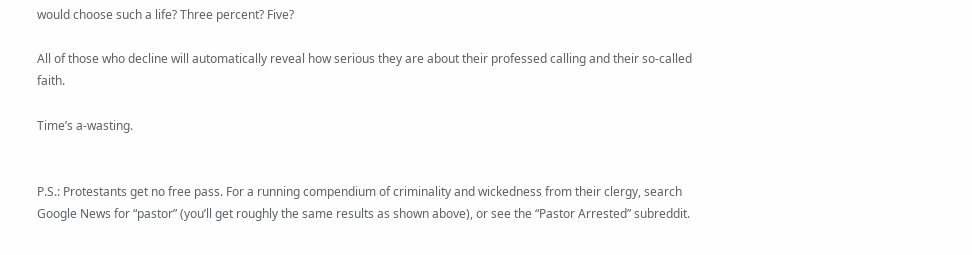would choose such a life? Three percent? Five?

All of those who decline will automatically reveal how serious they are about their professed calling and their so-called faith.

Time’s a-wasting.


P.S.: Protestants get no free pass. For a running compendium of criminality and wickedness from their clergy, search Google News for “pastor” (you’ll get roughly the same results as shown above), or see the “Pastor Arrested” subreddit.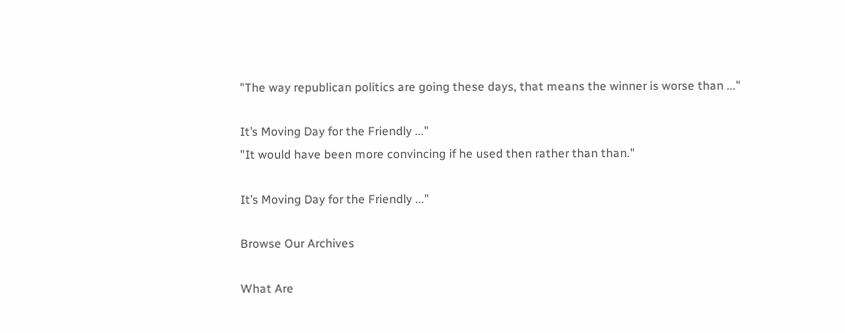"The way republican politics are going these days, that means the winner is worse than ..."

It’s Moving Day for the Friendly ..."
"It would have been more convincing if he used then rather than than."

It’s Moving Day for the Friendly ..."

Browse Our Archives

What Are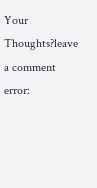Your Thoughts?leave a comment
error: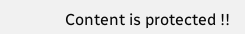Content is protected !!